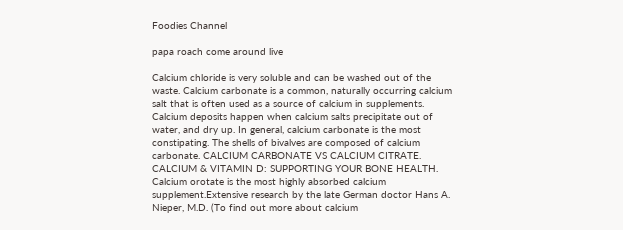Foodies Channel

papa roach come around live

Calcium chloride is very soluble and can be washed out of the waste. Calcium carbonate is a common, naturally occurring calcium salt that is often used as a source of calcium in supplements. Calcium deposits happen when calcium salts precipitate out of water, and dry up. In general, calcium carbonate is the most constipating. The shells of bivalves are composed of calcium carbonate. CALCIUM CARBONATE VS CALCIUM CITRATE. CALCIUM & VITAMIN D: SUPPORTING YOUR BONE HEALTH. Calcium orotate is the most highly absorbed calcium supplement.Extensive research by the late German doctor Hans A. Nieper, M.D. (To find out more about calcium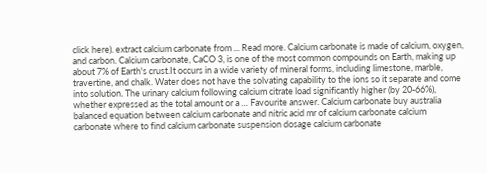click here). extract calcium carbonate from ... Read more. Calcium carbonate is made of calcium, oxygen, and carbon. Calcium carbonate, CaCO 3, is one of the most common compounds on Earth, making up about 7% of Earth's crust.It occurs in a wide variety of mineral forms, including limestone, marble, travertine, and chalk. Water does not have the solvating capability to the ions so it separate and come into solution. The urinary calcium following calcium citrate load significantly higher (by 20-66%), whether expressed as the total amount or a … Favourite answer. Calcium carbonate buy australia balanced equation between calcium carbonate and nitric acid mr of calcium carbonate calcium carbonate where to find calcium carbonate suspension dosage calcium carbonate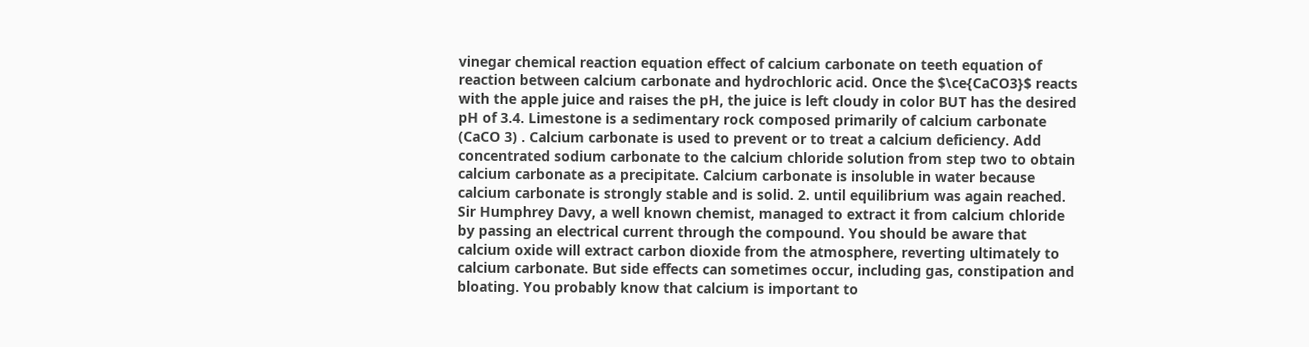vinegar chemical reaction equation effect of calcium carbonate on teeth equation of reaction between calcium carbonate and hydrochloric acid. Once the $\ce{CaCO3}$ reacts with the apple juice and raises the pH, the juice is left cloudy in color BUT has the desired pH of 3.4. Limestone is a sedimentary rock composed primarily of calcium carbonate (CaCO 3) . Calcium carbonate is used to prevent or to treat a calcium deficiency. Add concentrated sodium carbonate to the calcium chloride solution from step two to obtain calcium carbonate as a precipitate. Calcium carbonate is insoluble in water because calcium carbonate is strongly stable and is solid. 2. until equilibrium was again reached. Sir Humphrey Davy, a well known chemist, managed to extract it from calcium chloride by passing an electrical current through the compound. You should be aware that calcium oxide will extract carbon dioxide from the atmosphere, reverting ultimately to calcium carbonate. But side effects can sometimes occur, including gas, constipation and bloating. You probably know that calcium is important to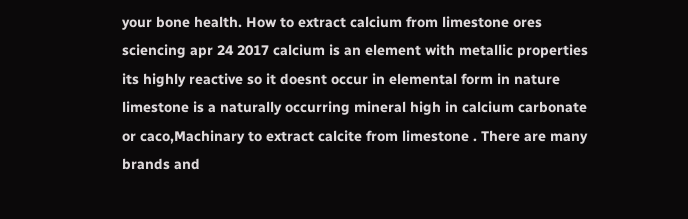your bone health. How to extract calcium from limestone ores sciencing apr 24 2017 calcium is an element with metallic properties its highly reactive so it doesnt occur in elemental form in nature limestone is a naturally occurring mineral high in calcium carbonate or caco,Machinary to extract calcite from limestone . There are many brands and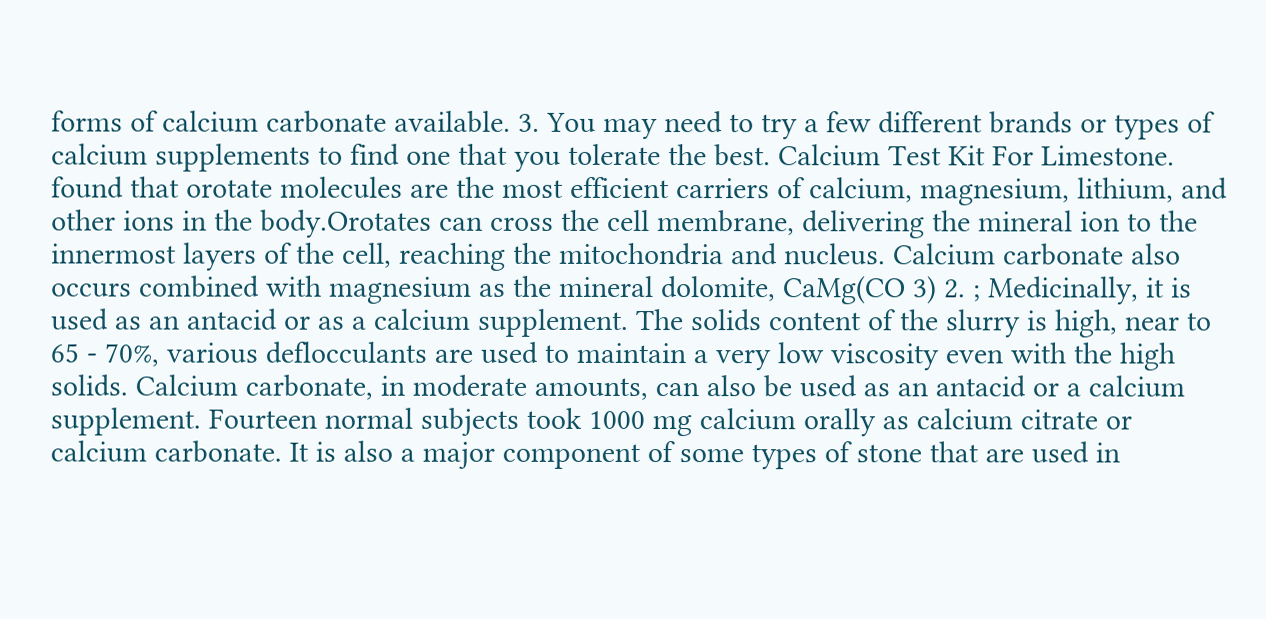forms of calcium carbonate available. 3. You may need to try a few different brands or types of calcium supplements to find one that you tolerate the best. Calcium Test Kit For Limestone. found that orotate molecules are the most efficient carriers of calcium, magnesium, lithium, and other ions in the body.Orotates can cross the cell membrane, delivering the mineral ion to the innermost layers of the cell, reaching the mitochondria and nucleus. Calcium carbonate also occurs combined with magnesium as the mineral dolomite, CaMg(CO 3) 2. ; Medicinally, it is used as an antacid or as a calcium supplement. The solids content of the slurry is high, near to 65 - 70%, various deflocculants are used to maintain a very low viscosity even with the high solids. Calcium carbonate, in moderate amounts, can also be used as an antacid or a calcium supplement. Fourteen normal subjects took 1000 mg calcium orally as calcium citrate or calcium carbonate. It is also a major component of some types of stone that are used in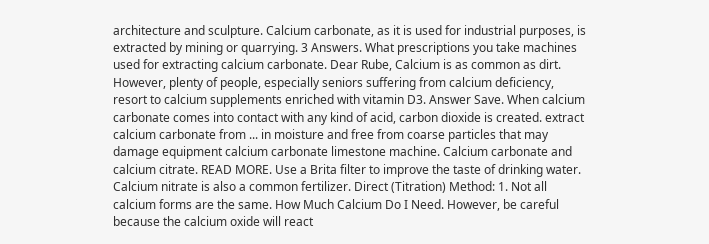architecture and sculpture. Calcium carbonate, as it is used for industrial purposes, is extracted by mining or quarrying. 3 Answers. What prescriptions you take machines used for extracting calcium carbonate. Dear Rube, Calcium is as common as dirt. However, plenty of people, especially seniors suffering from calcium deficiency, resort to calcium supplements enriched with vitamin D3. Answer Save. When calcium carbonate comes into contact with any kind of acid, carbon dioxide is created. extract calcium carbonate from ... in moisture and free from coarse particles that may damage equipment calcium carbonate limestone machine. Calcium carbonate and calcium citrate. READ MORE. Use a Brita filter to improve the taste of drinking water. Calcium nitrate is also a common fertilizer. Direct (Titration) Method: 1. Not all calcium forms are the same. How Much Calcium Do I Need. However, be careful because the calcium oxide will react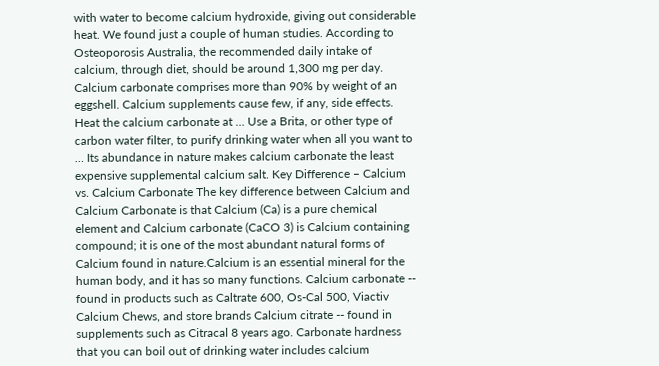with water to become calcium hydroxide, giving out considerable heat. We found just a couple of human studies. According to Osteoporosis Australia, the recommended daily intake of calcium, through diet, should be around 1,300 mg per day. Calcium carbonate comprises more than 90% by weight of an eggshell. Calcium supplements cause few, if any, side effects. Heat the calcium carbonate at … Use a Brita, or other type of carbon water filter, to purify drinking water when all you want to … Its abundance in nature makes calcium carbonate the least expensive supplemental calcium salt. Key Difference – Calcium vs. Calcium Carbonate The key difference between Calcium and Calcium Carbonate is that Calcium (Ca) is a pure chemical element and Calcium carbonate (CaCO 3) is Calcium containing compound; it is one of the most abundant natural forms of Calcium found in nature.Calcium is an essential mineral for the human body, and it has so many functions. Calcium carbonate -- found in products such as Caltrate 600, Os-Cal 500, Viactiv Calcium Chews, and store brands Calcium citrate -- found in supplements such as Citracal 8 years ago. Carbonate hardness that you can boil out of drinking water includes calcium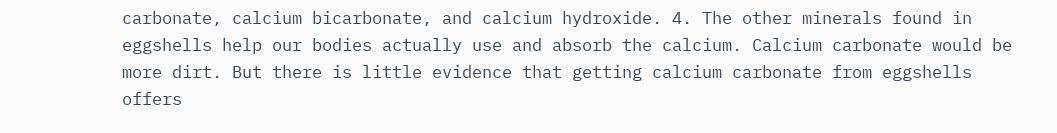carbonate, calcium bicarbonate, and calcium hydroxide. 4. The other minerals found in eggshells help our bodies actually use and absorb the calcium. Calcium carbonate would be more dirt. But there is little evidence that getting calcium carbonate from eggshells offers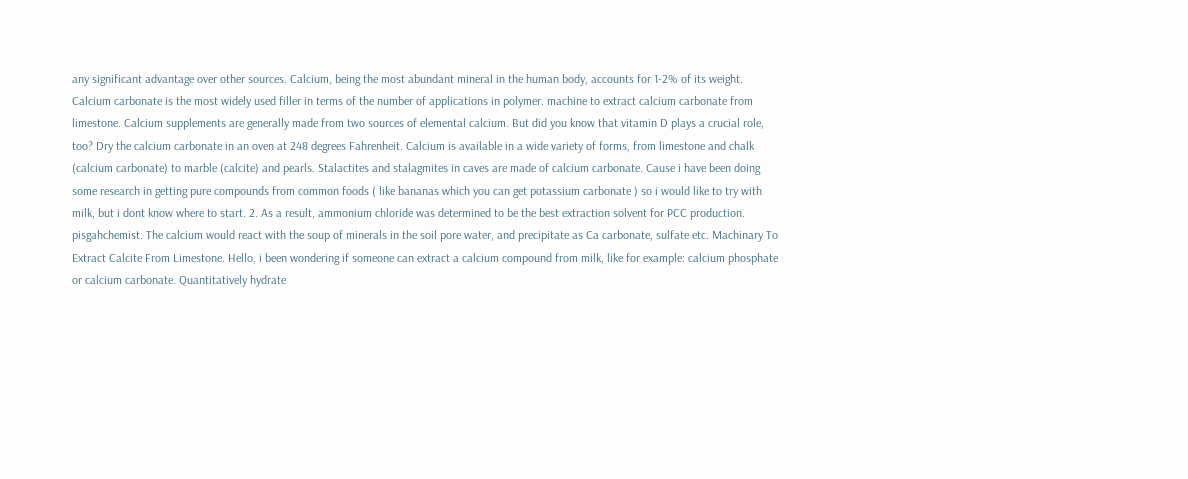any significant advantage over other sources. Calcium, being the most abundant mineral in the human body, accounts for 1-2% of its weight. Calcium carbonate is the most widely used filler in terms of the number of applications in polymer. machine to extract calcium carbonate from limestone. Calcium supplements are generally made from two sources of elemental calcium. But did you know that vitamin D plays a crucial role, too? Dry the calcium carbonate in an oven at 248 degrees Fahrenheit. Calcium is available in a wide variety of forms, from limestone and chalk (calcium carbonate) to marble (calcite) and pearls. Stalactites and stalagmites in caves are made of calcium carbonate. Cause i have been doing some research in getting pure compounds from common foods ( like bananas which you can get potassium carbonate ) so i would like to try with milk, but i dont know where to start. 2. As a result, ammonium chloride was determined to be the best extraction solvent for PCC production. pisgahchemist. The calcium would react with the soup of minerals in the soil pore water, and precipitate as Ca carbonate, sulfate etc. Machinary To Extract Calcite From Limestone. Hello, i been wondering if someone can extract a calcium compound from milk, like for example: calcium phosphate or calcium carbonate. Quantitatively hydrate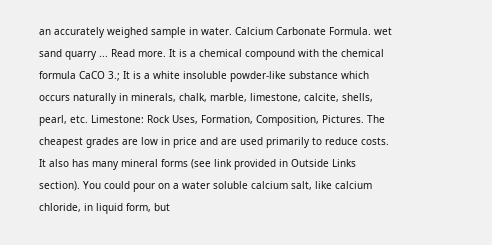an accurately weighed sample in water. Calcium Carbonate Formula. wet sand quarry ... Read more. It is a chemical compound with the chemical formula CaCO 3.; It is a white insoluble powder-like substance which occurs naturally in minerals, chalk, marble, limestone, calcite, shells, pearl, etc. Limestone: Rock Uses, Formation, Composition, Pictures. The cheapest grades are low in price and are used primarily to reduce costs. It also has many mineral forms (see link provided in Outside Links section). You could pour on a water soluble calcium salt, like calcium chloride, in liquid form, but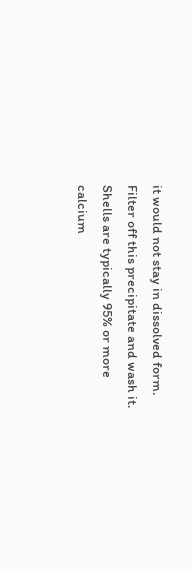it would not stay in dissolved form. Filter off this precipitate and wash it. Shells are typically 95% or more calcium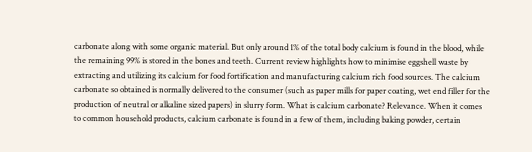carbonate along with some organic material. But only around 1% of the total body calcium is found in the blood, while the remaining 99% is stored in the bones and teeth. Current review highlights how to minimise eggshell waste by extracting and utilizing its calcium for food fortification and manufacturing calcium rich food sources. The calcium carbonate so obtained is normally delivered to the consumer (such as paper mills for paper coating, wet end filler for the production of neutral or alkaline sized papers) in slurry form. What is calcium carbonate? Relevance. When it comes to common household products, calcium carbonate is found in a few of them, including baking powder, certain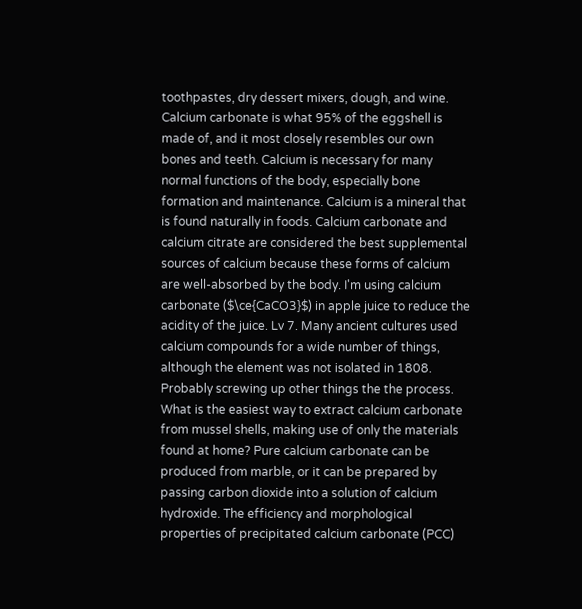toothpastes, dry dessert mixers, dough, and wine. Calcium carbonate is what 95% of the eggshell is made of, and it most closely resembles our own bones and teeth. Calcium is necessary for many normal functions of the body, especially bone formation and maintenance. Calcium is a mineral that is found naturally in foods. Calcium carbonate and calcium citrate are considered the best supplemental sources of calcium because these forms of calcium are well-absorbed by the body. I'm using calcium carbonate ($\ce{CaCO3}$) in apple juice to reduce the acidity of the juice. Lv 7. Many ancient cultures used calcium compounds for a wide number of things, although the element was not isolated in 1808. Probably screwing up other things the the process. What is the easiest way to extract calcium carbonate from mussel shells, making use of only the materials found at home? Pure calcium carbonate can be produced from marble, or it can be prepared by passing carbon dioxide into a solution of calcium hydroxide. The efficiency and morphological properties of precipitated calcium carbonate (PCC)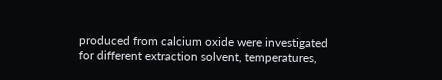produced from calcium oxide were investigated for different extraction solvent, temperatures,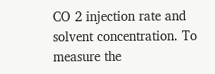CO 2 injection rate and solvent concentration. To measure the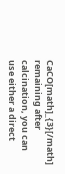CaCO[math]_{3}[/math] remaining after calcination, you can use either a direct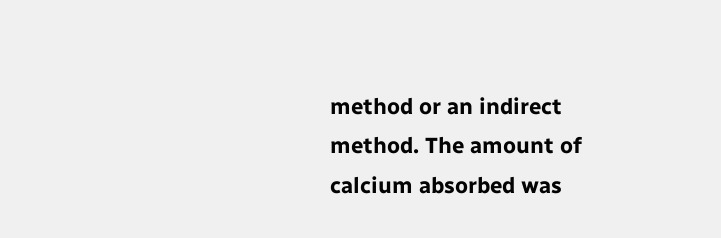method or an indirect method. The amount of calcium absorbed was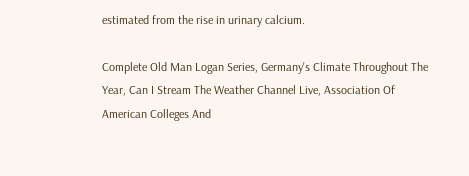estimated from the rise in urinary calcium.

Complete Old Man Logan Series, Germany's Climate Throughout The Year, Can I Stream The Weather Channel Live, Association Of American Colleges And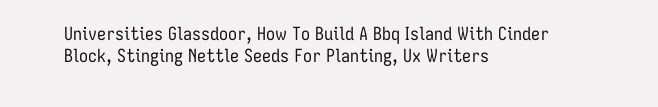Universities Glassdoor, How To Build A Bbq Island With Cinder Block, Stinging Nettle Seeds For Planting, Ux Writers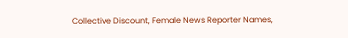Collective Discount, Female News Reporter Names,